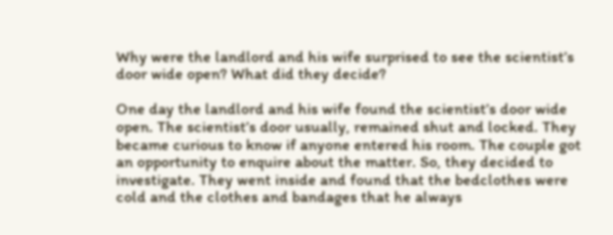Why were the landlord and his wife surprised to see the scientist’s door wide open? What did they decide?

One day the landlord and his wife found the scientist’s door wide open. The scientist’s door usually, remained shut and locked. They became curious to know if anyone entered his room. The couple got an opportunity to enquire about the matter. So, they decided to investigate. They went inside and found that the bedclothes were cold and the clothes and bandages that he always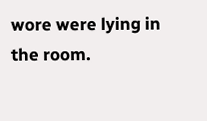wore were lying in the room.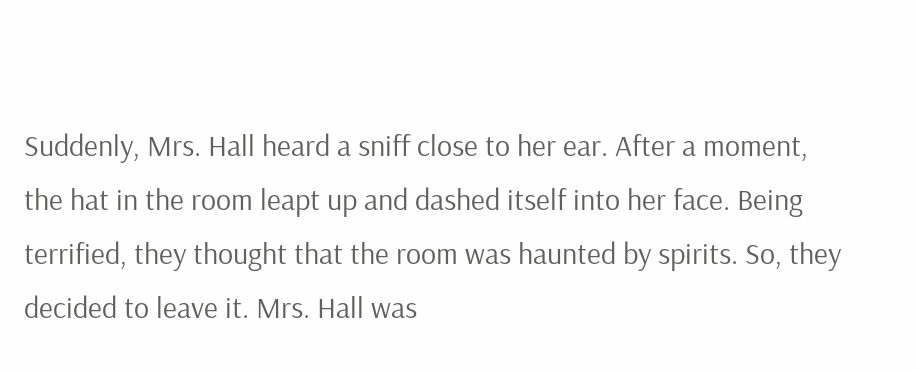Suddenly, Mrs. Hall heard a sniff close to her ear. After a moment, the hat in the room leapt up and dashed itself into her face. Being terrified, they thought that the room was haunted by spirits. So, they decided to leave it. Mrs. Hall was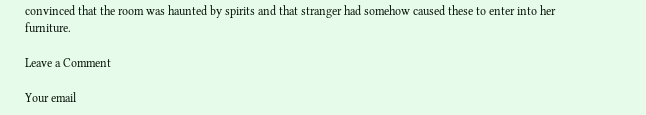convinced that the room was haunted by spirits and that stranger had somehow caused these to enter into her furniture.

Leave a Comment

Your email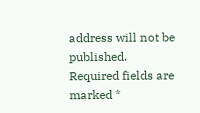address will not be published. Required fields are marked *